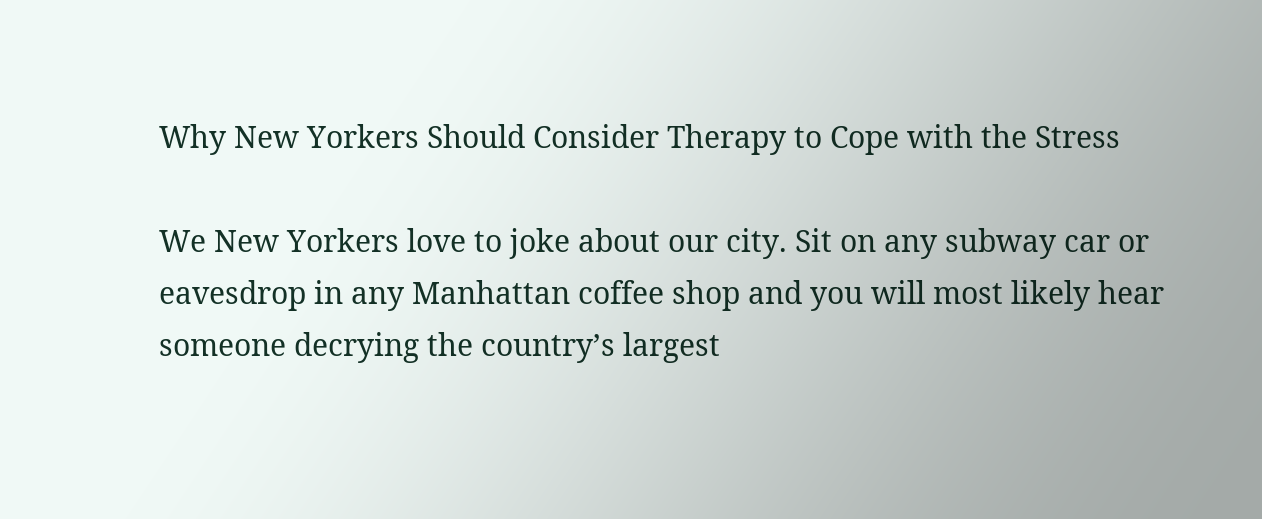Why New Yorkers Should Consider Therapy to Cope with the Stress

We New Yorkers love to joke about our city. Sit on any subway car or eavesdrop in any Manhattan coffee shop and you will most likely hear someone decrying the country’s largest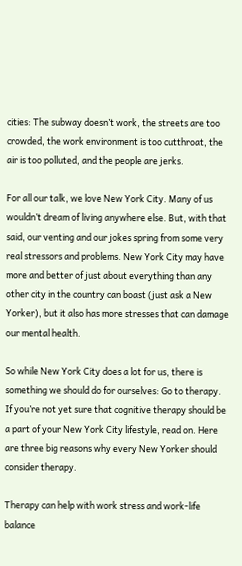cities: The subway doesn’t work, the streets are too crowded, the work environment is too cutthroat, the air is too polluted, and the people are jerks.

For all our talk, we love New York City. Many of us wouldn’t dream of living anywhere else. But, with that said, our venting and our jokes spring from some very real stressors and problems. New York City may have more and better of just about everything than any other city in the country can boast (just ask a New Yorker), but it also has more stresses that can damage our mental health.

So while New York City does a lot for us, there is something we should do for ourselves: Go to therapy. If you’re not yet sure that cognitive therapy should be a part of your New York City lifestyle, read on. Here are three big reasons why every New Yorker should consider therapy.

Therapy can help with work stress and work-life balance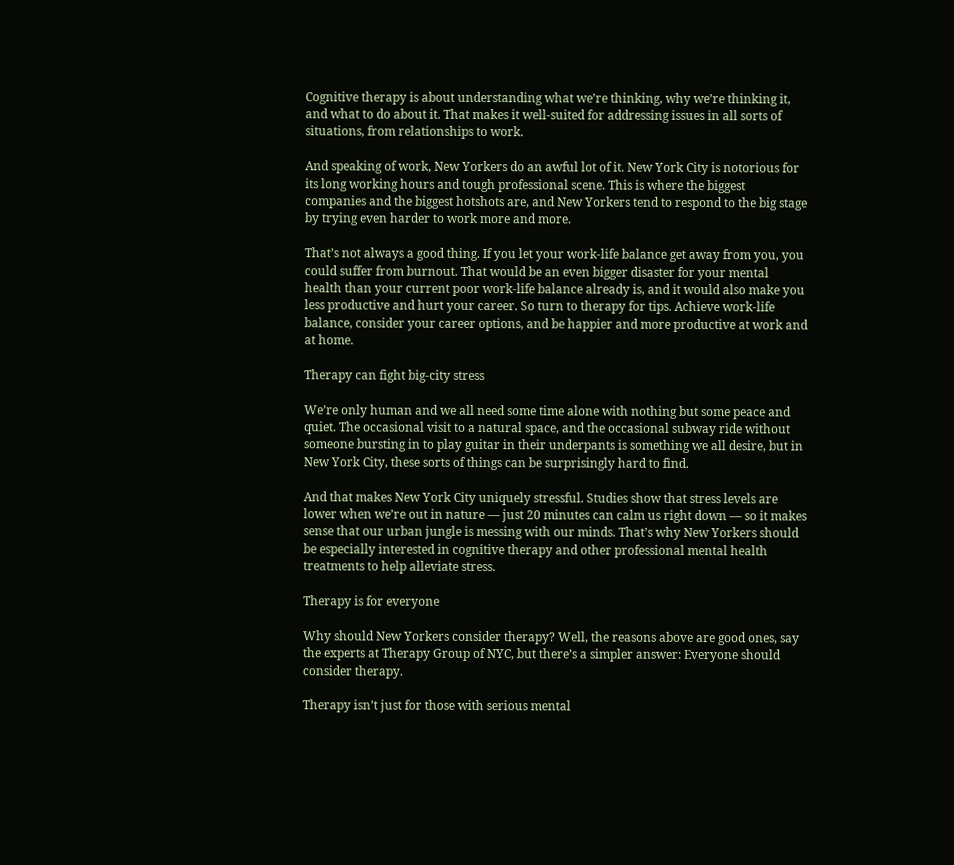Cognitive therapy is about understanding what we’re thinking, why we’re thinking it, and what to do about it. That makes it well-suited for addressing issues in all sorts of situations, from relationships to work.

And speaking of work, New Yorkers do an awful lot of it. New York City is notorious for its long working hours and tough professional scene. This is where the biggest companies and the biggest hotshots are, and New Yorkers tend to respond to the big stage by trying even harder to work more and more.

That’s not always a good thing. If you let your work-life balance get away from you, you could suffer from burnout. That would be an even bigger disaster for your mental health than your current poor work-life balance already is, and it would also make you less productive and hurt your career. So turn to therapy for tips. Achieve work-life balance, consider your career options, and be happier and more productive at work and at home.

Therapy can fight big-city stress

We’re only human and we all need some time alone with nothing but some peace and quiet. The occasional visit to a natural space, and the occasional subway ride without someone bursting in to play guitar in their underpants is something we all desire, but in New York City, these sorts of things can be surprisingly hard to find.

And that makes New York City uniquely stressful. Studies show that stress levels are lower when we’re out in nature — just 20 minutes can calm us right down — so it makes sense that our urban jungle is messing with our minds. That’s why New Yorkers should be especially interested in cognitive therapy and other professional mental health treatments to help alleviate stress.

Therapy is for everyone

Why should New Yorkers consider therapy? Well, the reasons above are good ones, say the experts at Therapy Group of NYC, but there’s a simpler answer: Everyone should consider therapy.

Therapy isn’t just for those with serious mental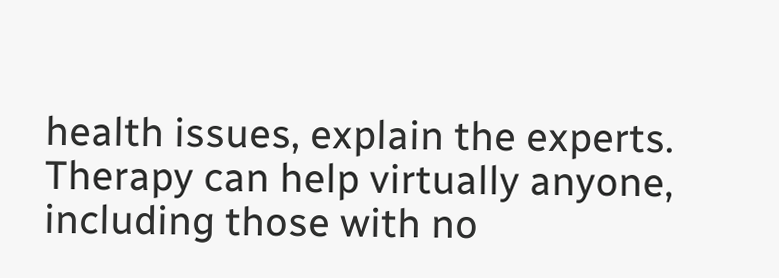health issues, explain the experts. Therapy can help virtually anyone, including those with no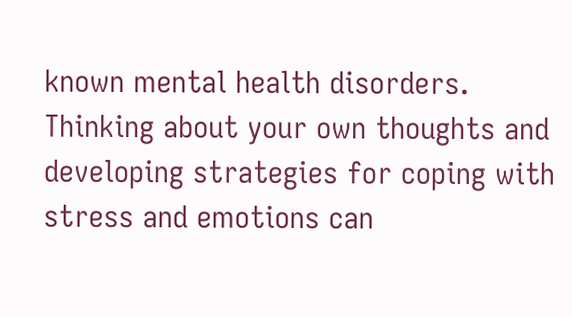known mental health disorders. Thinking about your own thoughts and developing strategies for coping with stress and emotions can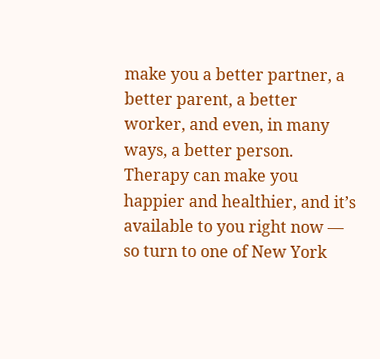make you a better partner, a better parent, a better worker, and even, in many ways, a better person. Therapy can make you happier and healthier, and it’s available to you right now — so turn to one of New York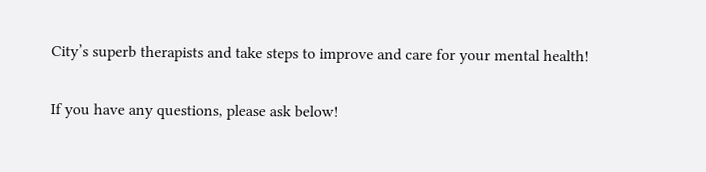City’s superb therapists and take steps to improve and care for your mental health!

If you have any questions, please ask below!